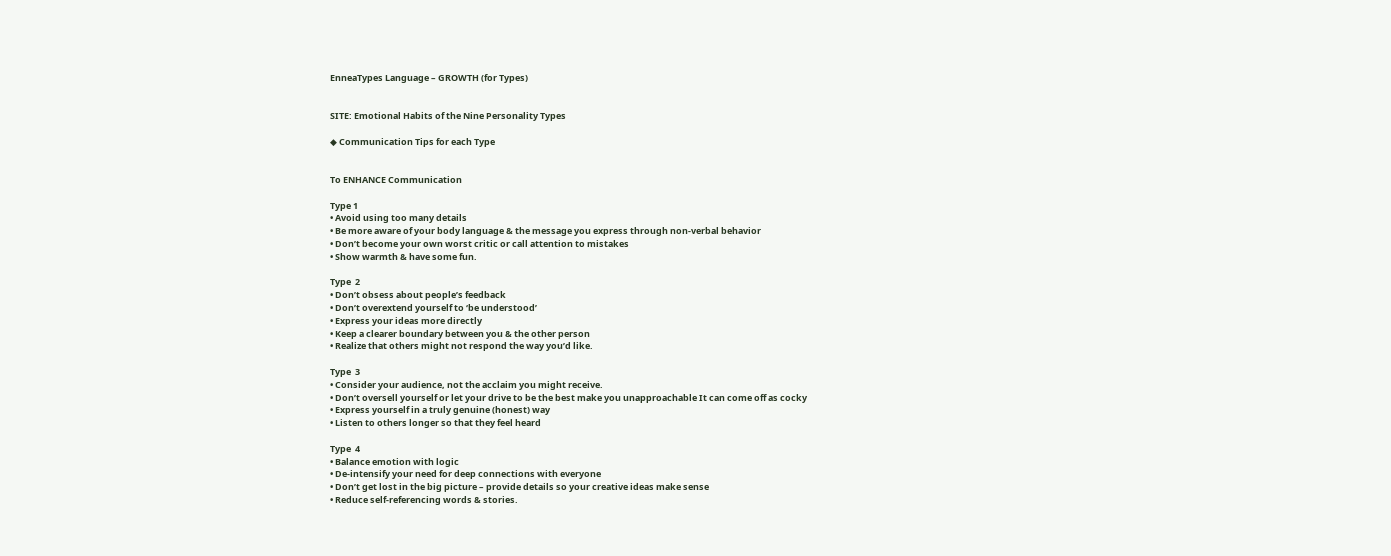EnneaTypes Language – GROWTH (for Types)


SITE: Emotional Habits of the Nine Personality Types

◆ Communication Tips for each Type


To ENHANCE Communication

Type 1
• Avoid using too many details
• Be more aware of your body language & the message you express through non-verbal behavior
• Don’t become your own worst critic or call attention to mistakes
• Show warmth & have some fun.

Type  2
• Don’t obsess about people’s feedback
• Don’t overextend yourself to ‘be understood’
• Express your ideas more directly
• Keep a clearer boundary between you & the other person
• Realize that others might not respond the way you’d like.

Type  3
• Consider your audience, not the acclaim you might receive.
• Don’t oversell yourself or let your drive to be the best make you unapproachable It can come off as cocky
• Express yourself in a truly genuine (honest) way
• Listen to others longer so that they feel heard

Type  4
• Balance emotion with logic
• De-intensify your need for deep connections with everyone
• Don’t get lost in the big picture – provide details so your creative ideas make sense
• Reduce self-referencing words & stories.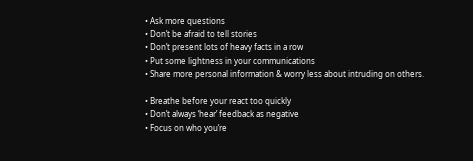• Ask more questions
• Don’t be afraid to tell stories
• Don’t present lots of heavy facts in a row
• Put some lightness in your communications
• Share more personal information & worry less about intruding on others.

• Breathe before your react too quickly
• Don’t always ‘hear’ feedback as negative
• Focus on who you’re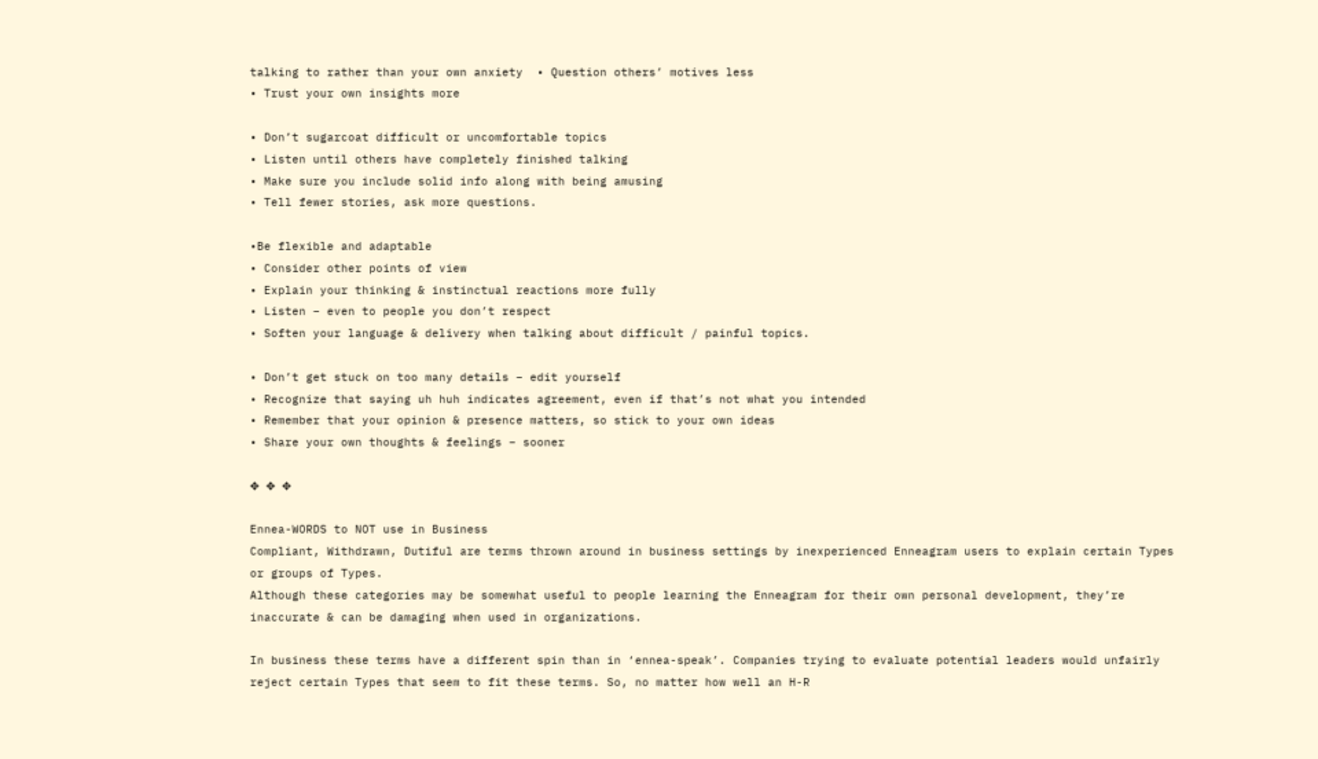talking to rather than your own anxiety  • Question others’ motives less
• Trust your own insights more

• Don’t sugarcoat difficult or uncomfortable topics
• Listen until others have completely finished talking
• Make sure you include solid info along with being amusing
• Tell fewer stories, ask more questions.

•Be flexible and adaptable
• Consider other points of view
• Explain your thinking & instinctual reactions more fully
• Listen – even to people you don’t respect
• Soften your language & delivery when talking about difficult / painful topics.

• Don’t get stuck on too many details – edit yourself
• Recognize that saying uh huh indicates agreement, even if that’s not what you intended
• Remember that your opinion & presence matters, so stick to your own ideas
• Share your own thoughts & feelings – sooner

✥ ✥ ✥

Ennea-WORDS to NOT use in Business
Compliant, Withdrawn, Dutiful are terms thrown around in business settings by inexperienced Enneagram users to explain certain Types or groups of Types.
Although these categories may be somewhat useful to people learning the Enneagram for their own personal development, they’re inaccurate & can be damaging when used in organizations.

In business these terms have a different spin than in ‘ennea-speak’. Companies trying to evaluate potential leaders would unfairly reject certain Types that seem to fit these terms. So, no matter how well an H-R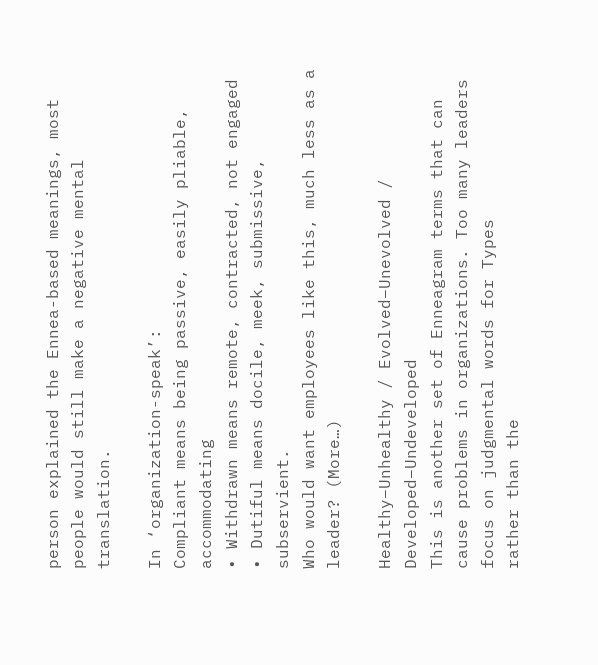person explained the Ennea-based meanings, most people would still make a negative mental translation.

In ‘organization-speak’:
Compliant means being passive, easily pliable, accommodating
• Withdrawn means remote, contracted, not engaged
• Dutiful means docile, meek, submissive, subservient.
Who would want employees like this, much less as a leader? (More…)

Healthy–Unhealthy / Evolved–Unevolved / Developed–Undeveloped
This is another set of Enneagram terms that can cause problems in organizations. Too many leaders focus on judgmental words for Types
rather than the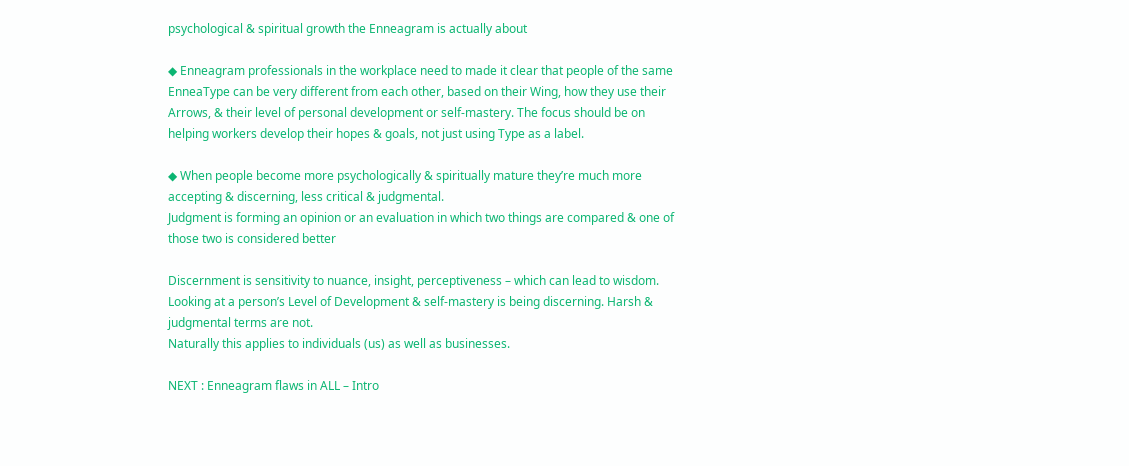psychological & spiritual growth the Enneagram is actually about

◆ Enneagram professionals in the workplace need to made it clear that people of the same EnneaType can be very different from each other, based on their Wing, how they use their Arrows, & their level of personal development or self-mastery. The focus should be on helping workers develop their hopes & goals, not just using Type as a label.

◆ When people become more psychologically & spiritually mature they’re much more accepting & discerning, less critical & judgmental.
Judgment is forming an opinion or an evaluation in which two things are compared & one of those two is considered better

Discernment is sensitivity to nuance, insight, perceptiveness – which can lead to wisdom. Looking at a person’s Level of Development & self-mastery is being discerning. Harsh & judgmental terms are not.
Naturally this applies to individuals (us) as well as businesses.

NEXT : Enneagram flaws in ALL – Intro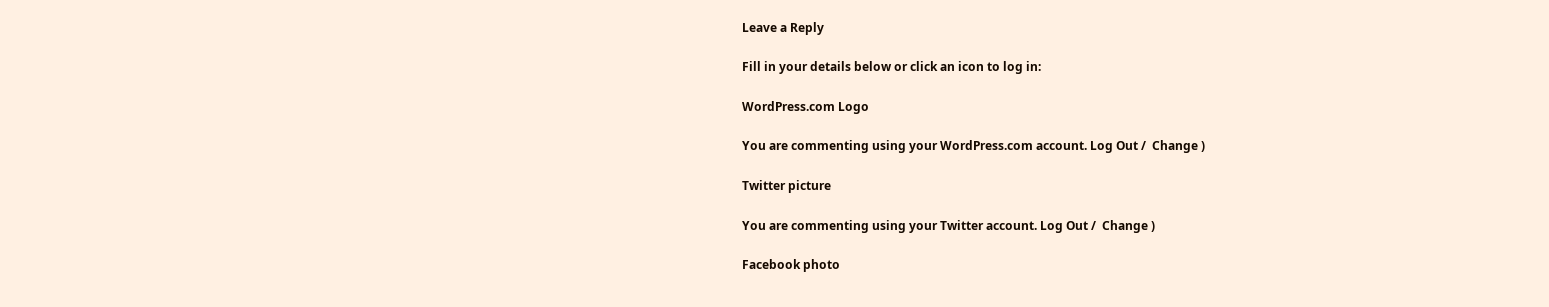Leave a Reply

Fill in your details below or click an icon to log in:

WordPress.com Logo

You are commenting using your WordPress.com account. Log Out /  Change )

Twitter picture

You are commenting using your Twitter account. Log Out /  Change )

Facebook photo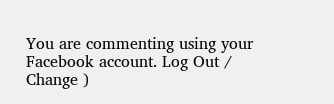You are commenting using your Facebook account. Log Out /  Change )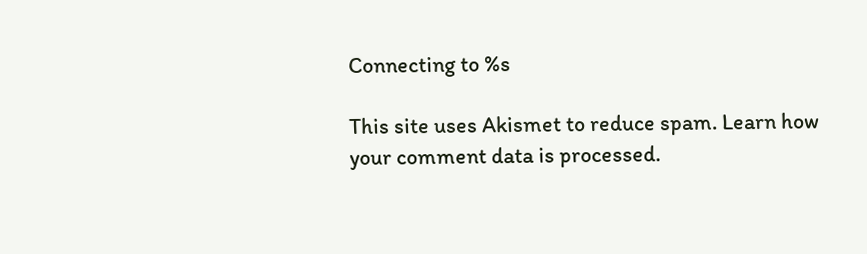Connecting to %s

This site uses Akismet to reduce spam. Learn how your comment data is processed.